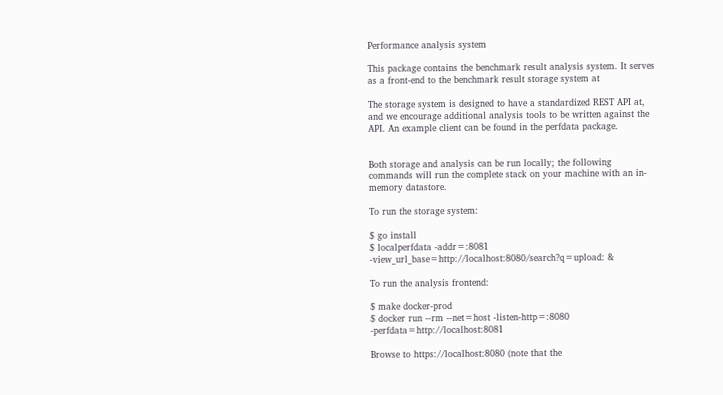Performance analysis system

This package contains the benchmark result analysis system. It serves as a front-end to the benchmark result storage system at

The storage system is designed to have a standardized REST API at, and we encourage additional analysis tools to be written against the API. An example client can be found in the perfdata package.


Both storage and analysis can be run locally; the following commands will run the complete stack on your machine with an in-memory datastore.

To run the storage system:

$ go install
$ localperfdata -addr=:8081 -view_url_base=http://localhost:8080/search?q=upload: &

To run the analysis frontend:

$ make docker-prod
$ docker run --rm --net=host -listen-http=:8080 -perfdata=http://localhost:8081

Browse to https://localhost:8080 (note that the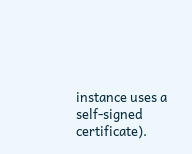instance uses a self-signed certificate).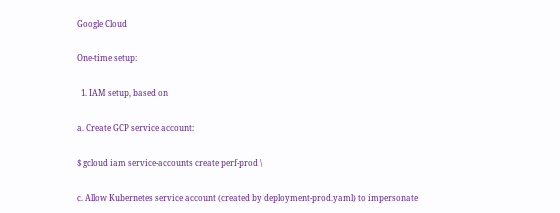Google Cloud

One-time setup:

  1. IAM setup, based on

a. Create GCP service account:

$ gcloud iam service-accounts create perf-prod \

c. Allow Kubernetes service account (created by deployment-prod.yaml) to impersonate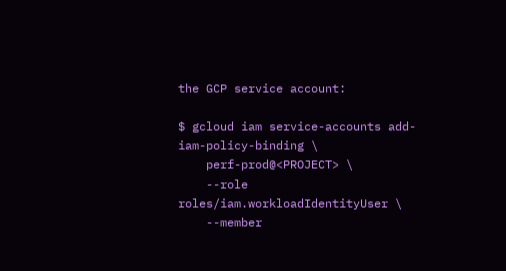the GCP service account:

$ gcloud iam service-accounts add-iam-policy-binding \
    perf-prod@<PROJECT> \
    --role roles/iam.workloadIdentityUser \
    --member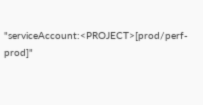"serviceAccount:<PROJECT>[prod/perf-prod]"